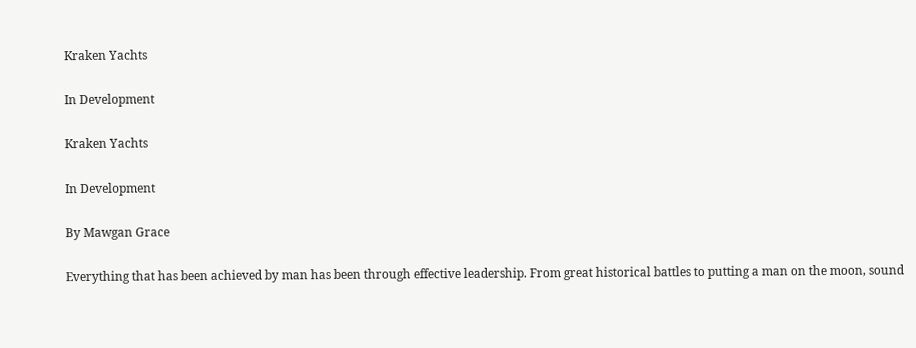Kraken Yachts

In Development

Kraken Yachts

In Development

By Mawgan Grace

Everything that has been achieved by man has been through effective leadership. From great historical battles to putting a man on the moon, sound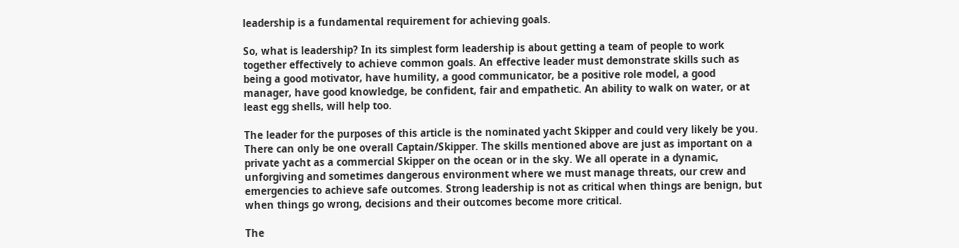leadership is a fundamental requirement for achieving goals.

So, what is leadership? In its simplest form leadership is about getting a team of people to work together effectively to achieve common goals. An effective leader must demonstrate skills such as being a good motivator, have humility, a good communicator, be a positive role model, a good manager, have good knowledge, be confident, fair and empathetic. An ability to walk on water, or at least egg shells, will help too.

The leader for the purposes of this article is the nominated yacht Skipper and could very likely be you. There can only be one overall Captain/Skipper. The skills mentioned above are just as important on a private yacht as a commercial Skipper on the ocean or in the sky. We all operate in a dynamic, unforgiving and sometimes dangerous environment where we must manage threats, our crew and emergencies to achieve safe outcomes. Strong leadership is not as critical when things are benign, but when things go wrong, decisions and their outcomes become more critical.

The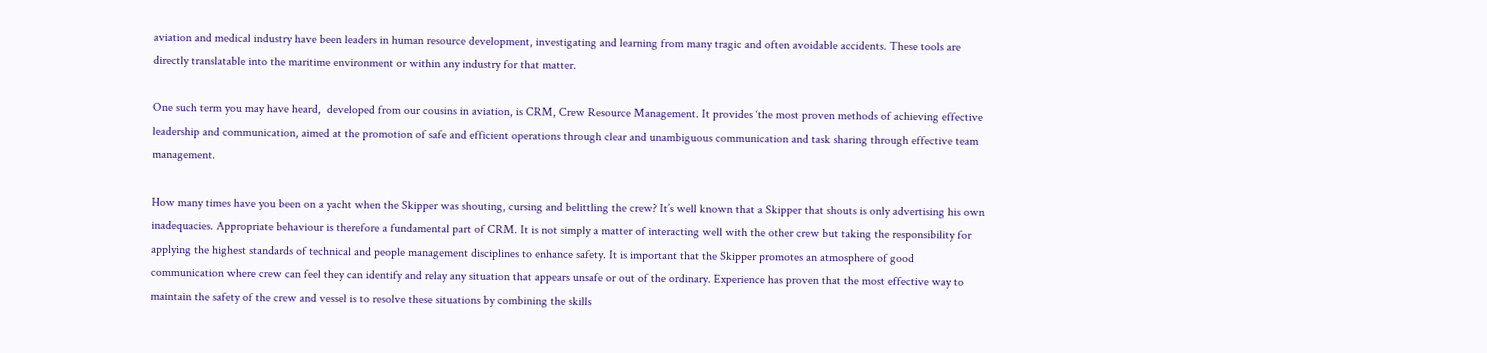aviation and medical industry have been leaders in human resource development, investigating and learning from many tragic and often avoidable accidents. These tools are directly translatable into the maritime environment or within any industry for that matter.

One such term you may have heard,  developed from our cousins in aviation, is CRM, Crew Resource Management. It provides ‘the most proven methods of achieving effective leadership and communication, aimed at the promotion of safe and efficient operations through clear and unambiguous communication and task sharing through effective team management.

How many times have you been on a yacht when the Skipper was shouting, cursing and belittling the crew? It’s well known that a Skipper that shouts is only advertising his own inadequacies. Appropriate behaviour is therefore a fundamental part of CRM. It is not simply a matter of interacting well with the other crew but taking the responsibility for applying the highest standards of technical and people management disciplines to enhance safety. It is important that the Skipper promotes an atmosphere of good communication where crew can feel they can identify and relay any situation that appears unsafe or out of the ordinary. Experience has proven that the most effective way to maintain the safety of the crew and vessel is to resolve these situations by combining the skills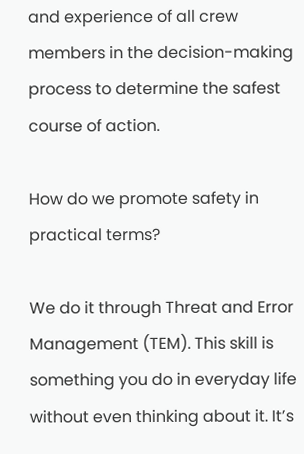and experience of all crew members in the decision-making process to determine the safest course of action.

How do we promote safety in practical terms?

We do it through Threat and Error Management (TEM). This skill is something you do in everyday life without even thinking about it. It’s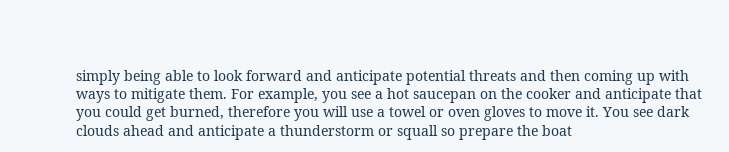simply being able to look forward and anticipate potential threats and then coming up with ways to mitigate them. For example, you see a hot saucepan on the cooker and anticipate that you could get burned, therefore you will use a towel or oven gloves to move it. You see dark clouds ahead and anticipate a thunderstorm or squall so prepare the boat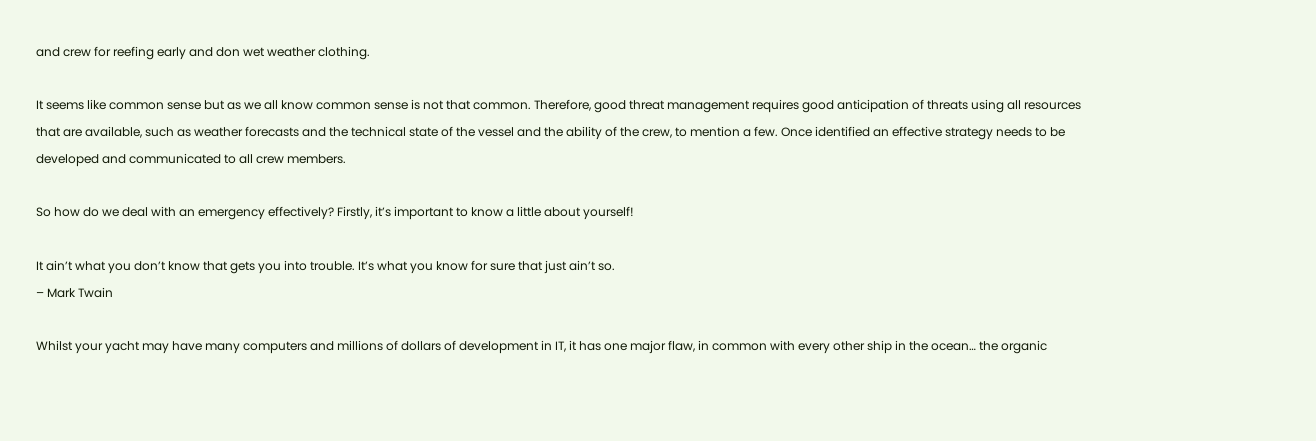and crew for reefing early and don wet weather clothing.

It seems like common sense but as we all know common sense is not that common. Therefore, good threat management requires good anticipation of threats using all resources that are available, such as weather forecasts and the technical state of the vessel and the ability of the crew, to mention a few. Once identified an effective strategy needs to be developed and communicated to all crew members.

So how do we deal with an emergency effectively? Firstly, it’s important to know a little about yourself!

It ain’t what you don’t know that gets you into trouble. It’s what you know for sure that just ain’t so.
– Mark Twain

Whilst your yacht may have many computers and millions of dollars of development in IT, it has one major flaw, in common with every other ship in the ocean… the organic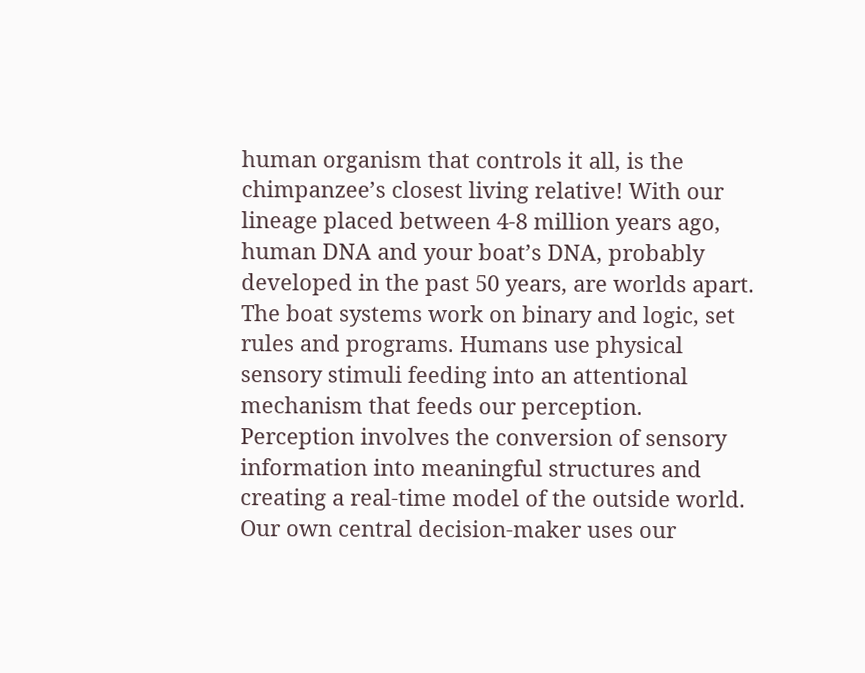human organism that controls it all, is the chimpanzee’s closest living relative! With our lineage placed between 4-8 million years ago, human DNA and your boat’s DNA, probably developed in the past 50 years, are worlds apart. The boat systems work on binary and logic, set rules and programs. Humans use physical sensory stimuli feeding into an attentional mechanism that feeds our perception. Perception involves the conversion of sensory information into meaningful structures and creating a real-time model of the outside world. Our own central decision-maker uses our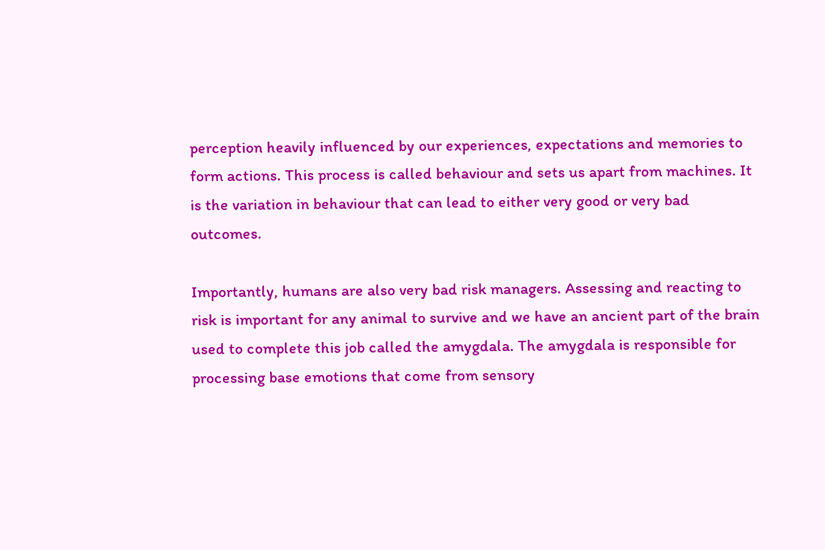perception heavily influenced by our experiences, expectations and memories to form actions. This process is called behaviour and sets us apart from machines. It is the variation in behaviour that can lead to either very good or very bad outcomes.

Importantly, humans are also very bad risk managers. Assessing and reacting to risk is important for any animal to survive and we have an ancient part of the brain used to complete this job called the amygdala. The amygdala is responsible for processing base emotions that come from sensory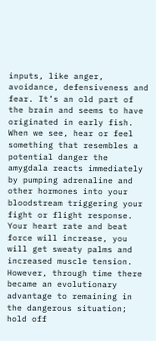inputs, like anger, avoidance, defensiveness and fear. It’s an old part of the brain and seems to have originated in early fish. When we see, hear or feel something that resembles a potential danger the amygdala reacts immediately by pumping adrenaline and other hormones into your bloodstream triggering your fight or flight response. Your heart rate and beat force will increase, you will get sweaty palms and increased muscle tension. However, through time there became an evolutionary advantage to remaining in the dangerous situation; hold off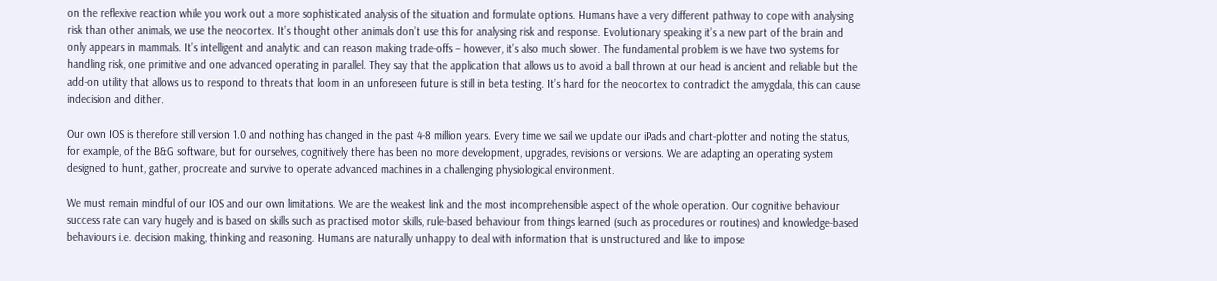on the reflexive reaction while you work out a more sophisticated analysis of the situation and formulate options. Humans have a very different pathway to cope with analysing risk than other animals, we use the neocortex. It’s thought other animals don’t use this for analysing risk and response. Evolutionary speaking it’s a new part of the brain and only appears in mammals. It’s intelligent and analytic and can reason making trade-offs – however, it’s also much slower. The fundamental problem is we have two systems for handling risk, one primitive and one advanced operating in parallel. They say that the application that allows us to avoid a ball thrown at our head is ancient and reliable but the add-on utility that allows us to respond to threats that loom in an unforeseen future is still in beta testing. It’s hard for the neocortex to contradict the amygdala, this can cause indecision and dither.

Our own IOS is therefore still version 1.0 and nothing has changed in the past 4-8 million years. Every time we sail we update our iPads and chart-plotter and noting the status, for example, of the B&G software, but for ourselves, cognitively there has been no more development, upgrades, revisions or versions. We are adapting an operating system designed to hunt, gather, procreate and survive to operate advanced machines in a challenging physiological environment.

We must remain mindful of our IOS and our own limitations. We are the weakest link and the most incomprehensible aspect of the whole operation. Our cognitive behaviour success rate can vary hugely and is based on skills such as practised motor skills, rule-based behaviour from things learned (such as procedures or routines) and knowledge-based behaviours i.e. decision making, thinking and reasoning. Humans are naturally unhappy to deal with information that is unstructured and like to impose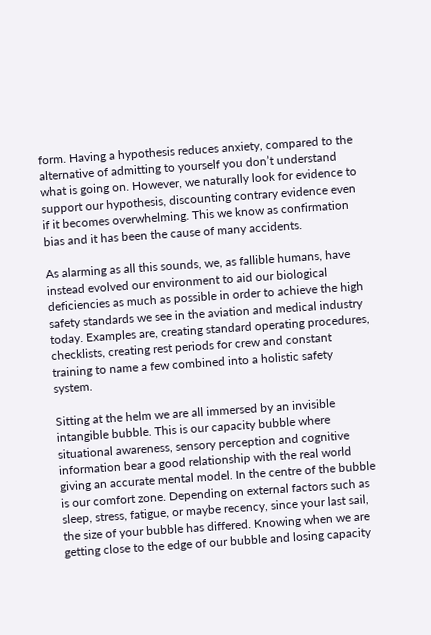form. Having a hypothesis reduces anxiety, compared to the alternative of admitting to yourself you don’t understand what is going on. However, we naturally look for evidence to support our hypothesis, discounting contrary evidence even if it becomes overwhelming. This we know as confirmation bias and it has been the cause of many accidents.

As alarming as all this sounds, we, as fallible humans, have instead evolved our environment to aid our biological deficiencies as much as possible in order to achieve the high safety standards we see in the aviation and medical industry today. Examples are, creating standard operating procedures, checklists, creating rest periods for crew and constant training to name a few combined into a holistic safety system.

Sitting at the helm we are all immersed by an invisible intangible bubble. This is our capacity bubble where situational awareness, sensory perception and cognitive information bear a good relationship with the real world giving an accurate mental model. In the centre of the bubble is our comfort zone. Depending on external factors such as sleep, stress, fatigue, or maybe recency, since your last sail, the size of your bubble has differed. Knowing when we are getting close to the edge of our bubble and losing capacity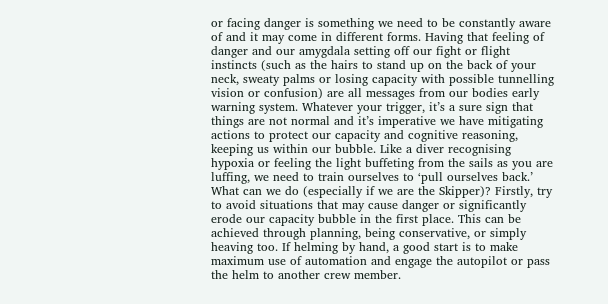or facing danger is something we need to be constantly aware of and it may come in different forms. Having that feeling of danger and our amygdala setting off our fight or flight instincts (such as the hairs to stand up on the back of your neck, sweaty palms or losing capacity with possible tunnelling vision or confusion) are all messages from our bodies early warning system. Whatever your trigger, it’s a sure sign that things are not normal and it’s imperative we have mitigating actions to protect our capacity and cognitive reasoning, keeping us within our bubble. Like a diver recognising hypoxia or feeling the light buffeting from the sails as you are luffing, we need to train ourselves to ‘pull ourselves back.’ What can we do (especially if we are the Skipper)? Firstly, try to avoid situations that may cause danger or significantly erode our capacity bubble in the first place. This can be achieved through planning, being conservative, or simply heaving too. If helming by hand, a good start is to make maximum use of automation and engage the autopilot or pass the helm to another crew member.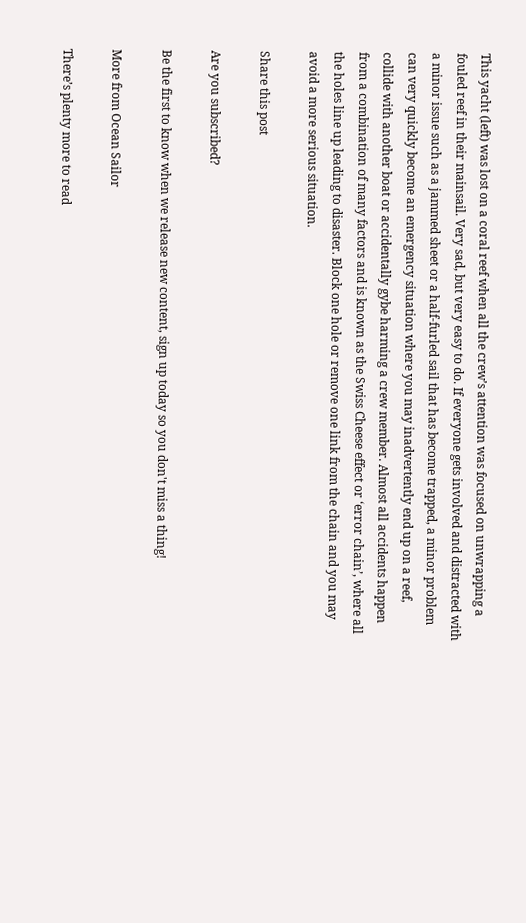This yacht (left) was lost on a coral reef when all the crew’s attention was focused on unwrapping a fouled reef in their mainsail. Very sad, but very easy to do. If everyone gets involved and distracted with a minor issue such as a jammed sheet or a half-furled sail that has become trapped, a minor problem can very quickly become an emergency situation where you may inadvertently end up on a reef, collide with another boat or accidentally gybe harming a crew member. Almost all accidents happen from a combination of many factors and is known as the Swiss Cheese effect or ‘error chain’, where all the holes line up leading to disaster. Block one hole or remove one link from the chain and you may avoid a more serious situation.

Share this post

Are you subscribed?

Be the first to know when we release new content, sign up today so you don't miss a thing!

More from Ocean Sailor

There’s plenty more to read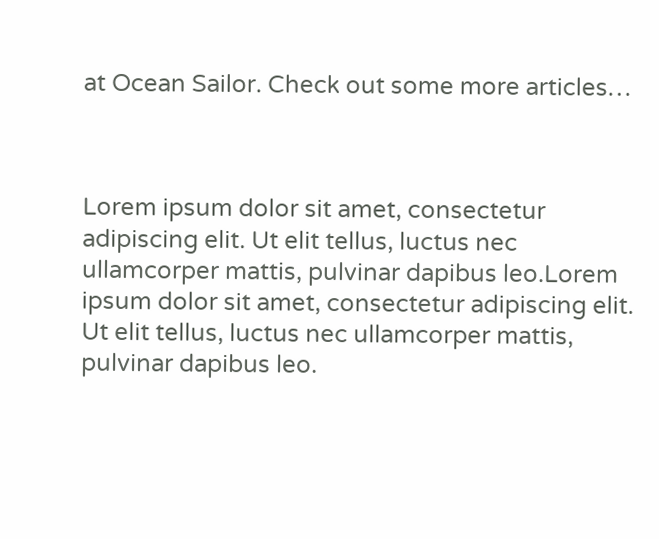at Ocean Sailor. Check out some more articles…



Lorem ipsum dolor sit amet, consectetur adipiscing elit. Ut elit tellus, luctus nec ullamcorper mattis, pulvinar dapibus leo.Lorem ipsum dolor sit amet, consectetur adipiscing elit. Ut elit tellus, luctus nec ullamcorper mattis, pulvinar dapibus leo.